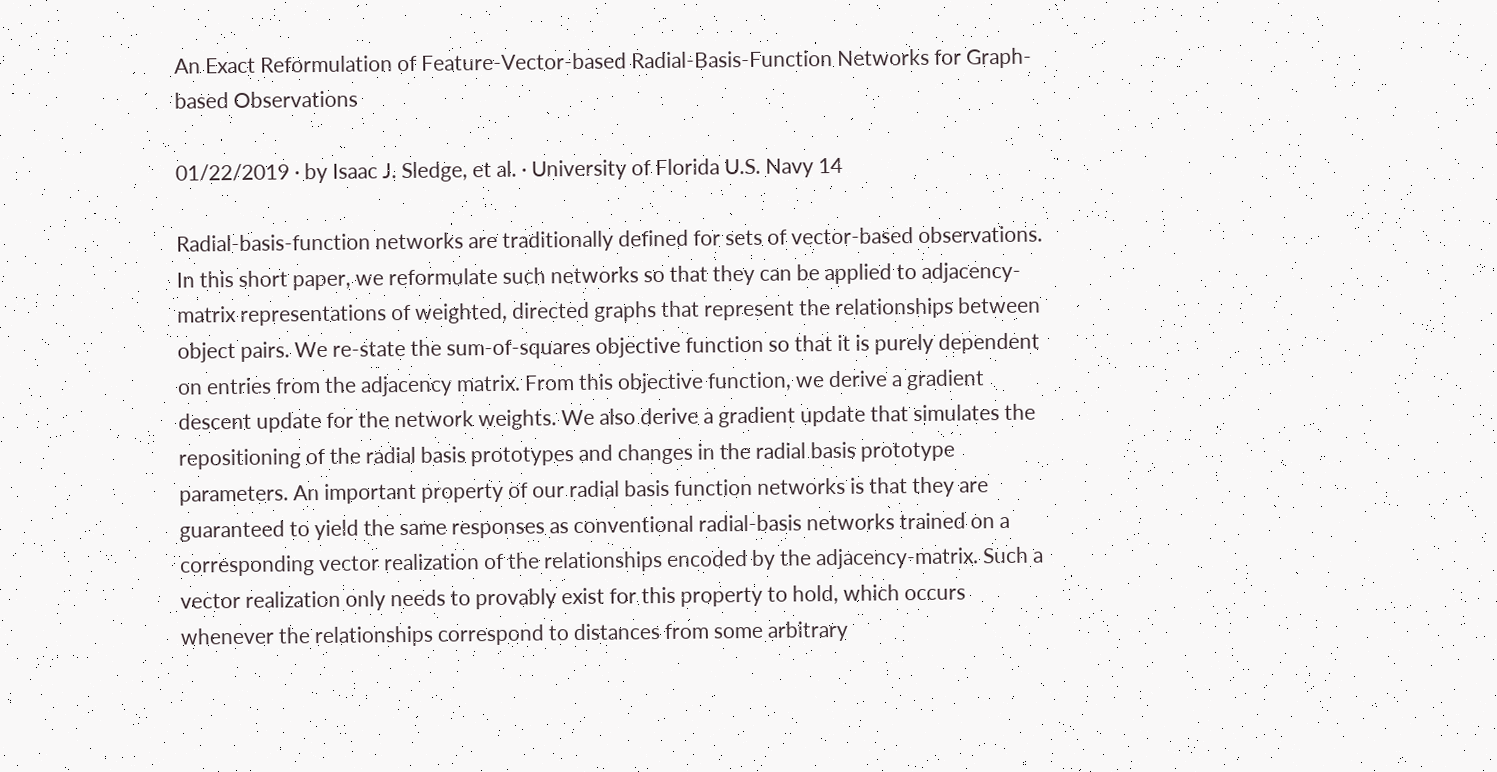An Exact Reformulation of Feature-Vector-based Radial-Basis-Function Networks for Graph-based Observations

01/22/2019 ∙ by Isaac J. Sledge, et al. ∙ University of Florida U.S. Navy 14

Radial-basis-function networks are traditionally defined for sets of vector-based observations. In this short paper, we reformulate such networks so that they can be applied to adjacency-matrix representations of weighted, directed graphs that represent the relationships between object pairs. We re-state the sum-of-squares objective function so that it is purely dependent on entries from the adjacency matrix. From this objective function, we derive a gradient descent update for the network weights. We also derive a gradient update that simulates the repositioning of the radial basis prototypes and changes in the radial basis prototype parameters. An important property of our radial basis function networks is that they are guaranteed to yield the same responses as conventional radial-basis networks trained on a corresponding vector realization of the relationships encoded by the adjacency-matrix. Such a vector realization only needs to provably exist for this property to hold, which occurs whenever the relationships correspond to distances from some arbitrary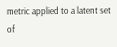metric applied to a latent set of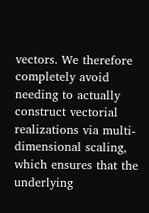vectors. We therefore completely avoid needing to actually construct vectorial realizations via multi-dimensional scaling, which ensures that the underlying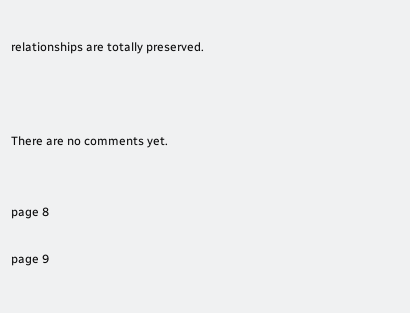relationships are totally preserved.



There are no comments yet.


page 8

page 9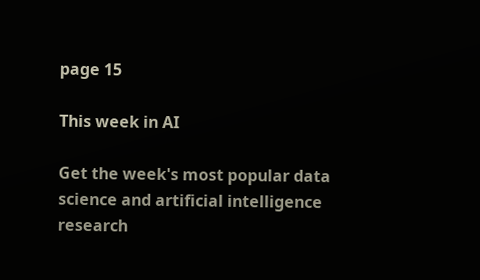page 15

This week in AI

Get the week's most popular data science and artificial intelligence research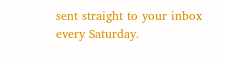sent straight to your inbox every Saturday.